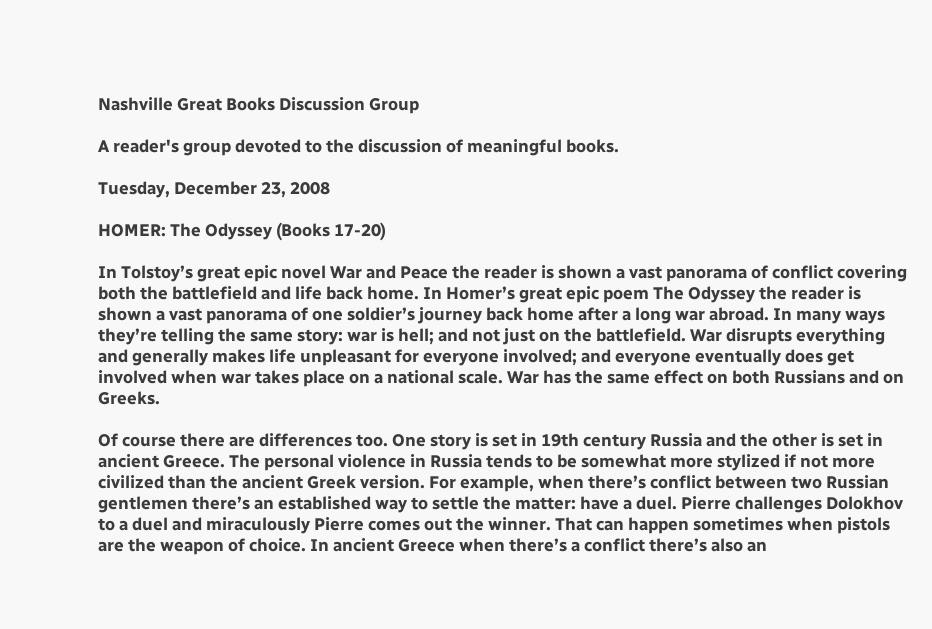Nashville Great Books Discussion Group

A reader's group devoted to the discussion of meaningful books.

Tuesday, December 23, 2008

HOMER: The Odyssey (Books 17-20)

In Tolstoy’s great epic novel War and Peace the reader is shown a vast panorama of conflict covering both the battlefield and life back home. In Homer’s great epic poem The Odyssey the reader is shown a vast panorama of one soldier’s journey back home after a long war abroad. In many ways they’re telling the same story: war is hell; and not just on the battlefield. War disrupts everything and generally makes life unpleasant for everyone involved; and everyone eventually does get involved when war takes place on a national scale. War has the same effect on both Russians and on Greeks.

Of course there are differences too. One story is set in 19th century Russia and the other is set in ancient Greece. The personal violence in Russia tends to be somewhat more stylized if not more civilized than the ancient Greek version. For example, when there’s conflict between two Russian gentlemen there’s an established way to settle the matter: have a duel. Pierre challenges Dolokhov to a duel and miraculously Pierre comes out the winner. That can happen sometimes when pistols are the weapon of choice. In ancient Greece when there’s a conflict there’s also an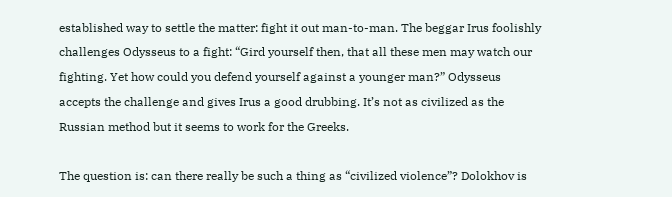established way to settle the matter: fight it out man-to-man. The beggar Irus foolishly challenges Odysseus to a fight: “Gird yourself then, that all these men may watch our fighting. Yet how could you defend yourself against a younger man?” Odysseus accepts the challenge and gives Irus a good drubbing. It’s not as civilized as the Russian method but it seems to work for the Greeks.

The question is: can there really be such a thing as “civilized violence”? Dolokhov is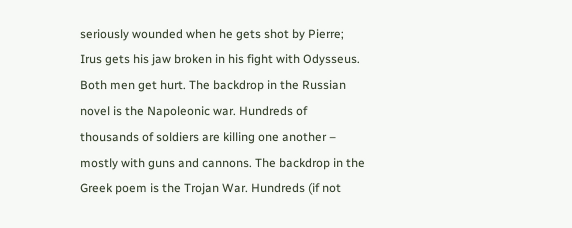seriously wounded when he gets shot by Pierre; Irus gets his jaw broken in his fight with Odysseus. Both men get hurt. The backdrop in the Russian novel is the Napoleonic war. Hundreds of thousands of soldiers are killing one another – mostly with guns and cannons. The backdrop in the Greek poem is the Trojan War. Hundreds (if not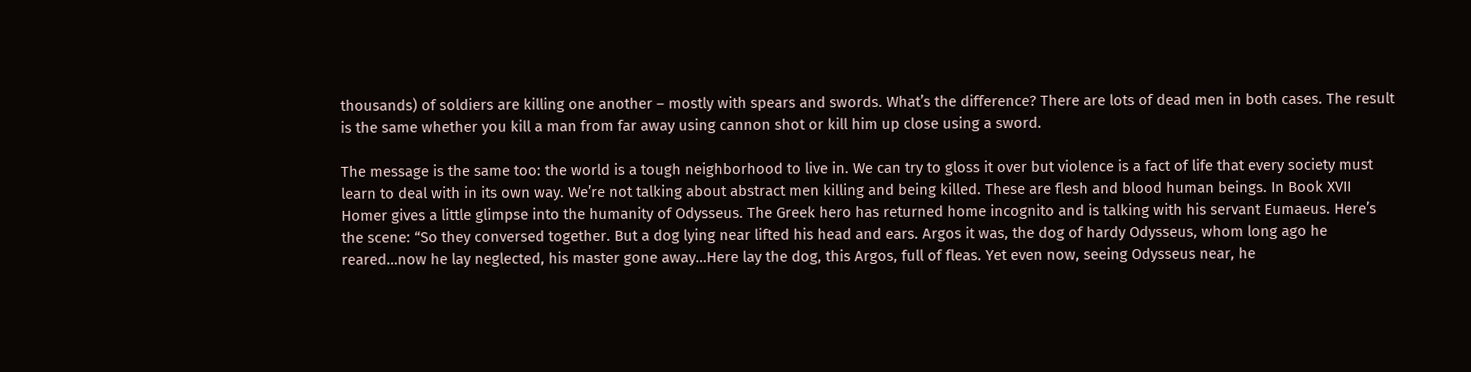thousands) of soldiers are killing one another – mostly with spears and swords. What’s the difference? There are lots of dead men in both cases. The result is the same whether you kill a man from far away using cannon shot or kill him up close using a sword.

The message is the same too: the world is a tough neighborhood to live in. We can try to gloss it over but violence is a fact of life that every society must learn to deal with in its own way. We’re not talking about abstract men killing and being killed. These are flesh and blood human beings. In Book XVII Homer gives a little glimpse into the humanity of Odysseus. The Greek hero has returned home incognito and is talking with his servant Eumaeus. Here’s the scene: “So they conversed together. But a dog lying near lifted his head and ears. Argos it was, the dog of hardy Odysseus, whom long ago he reared…now he lay neglected, his master gone away…Here lay the dog, this Argos, full of fleas. Yet even now, seeing Odysseus near, he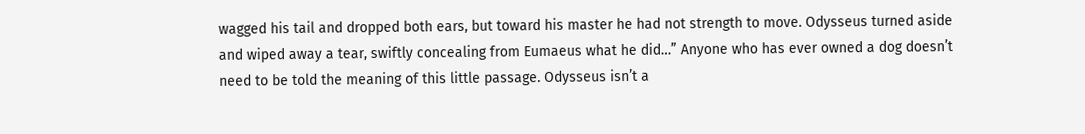wagged his tail and dropped both ears, but toward his master he had not strength to move. Odysseus turned aside and wiped away a tear, swiftly concealing from Eumaeus what he did…” Anyone who has ever owned a dog doesn’t need to be told the meaning of this little passage. Odysseus isn’t a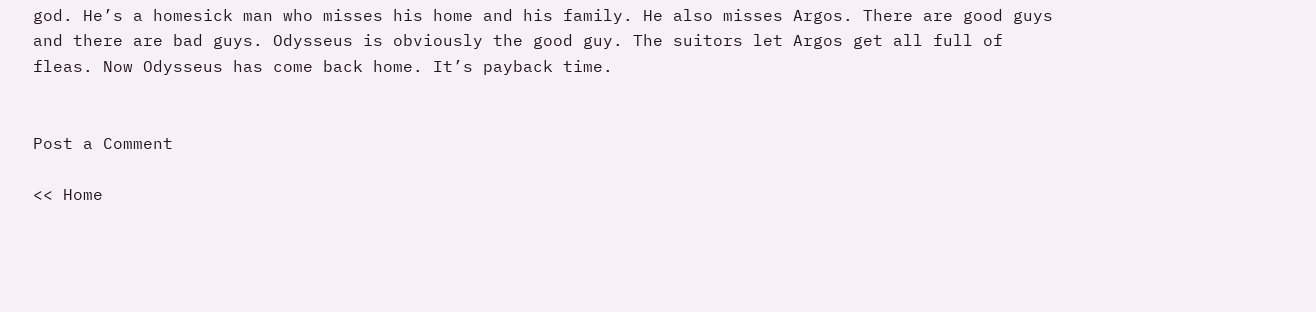god. He’s a homesick man who misses his home and his family. He also misses Argos. There are good guys and there are bad guys. Odysseus is obviously the good guy. The suitors let Argos get all full of fleas. Now Odysseus has come back home. It’s payback time.


Post a Comment

<< Home